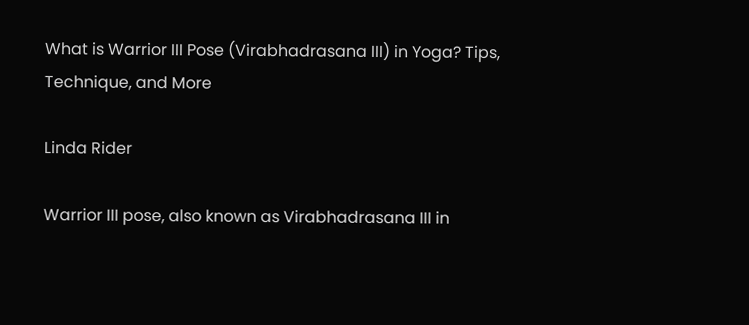What is Warrior III Pose (Virabhadrasana III) in Yoga? Tips, Technique, and More

Linda Rider

Warrior III pose, also known as Virabhadrasana III in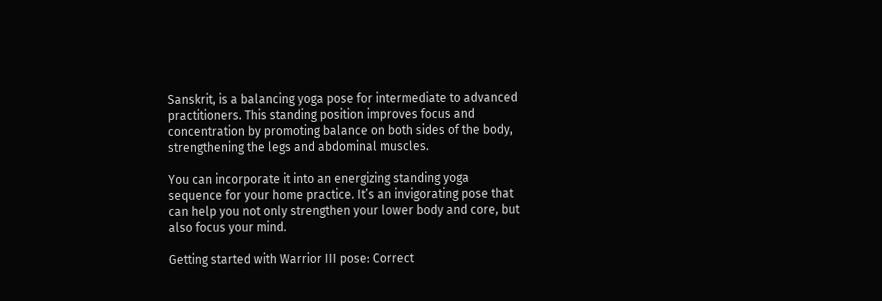Sanskrit, is a balancing yoga pose for intermediate to advanced practitioners. This standing position improves focus and concentration by promoting balance on both sides of the body, strengthening the legs and abdominal muscles.

You can incorporate it into an energizing standing yoga sequence for your home practice. It’s an invigorating pose that can help you not only strengthen your lower body and core, but also focus your mind.

Getting started with Warrior III pose: Correct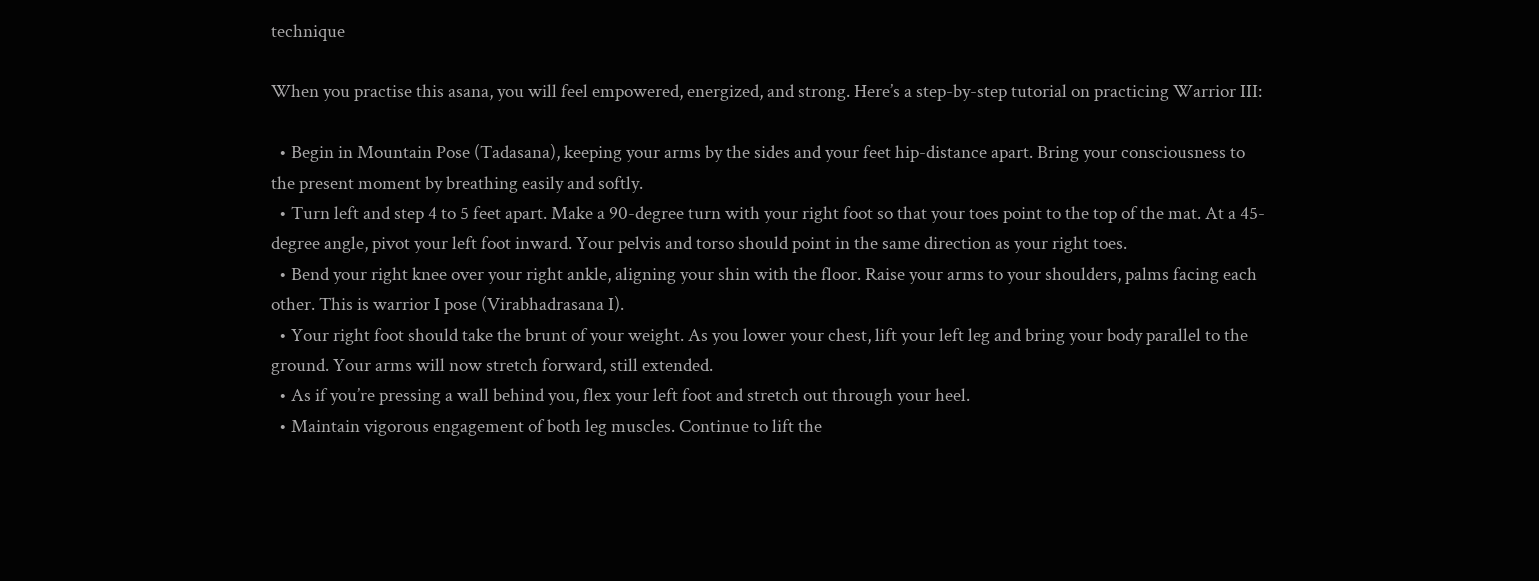technique

When you practise this asana, you will feel empowered, energized, and strong. Here’s a step-by-step tutorial on practicing Warrior III:

  • Begin in Mountain Pose (Tadasana), keeping your arms by the sides and your feet hip-distance apart. Bring your consciousness to the present moment by breathing easily and softly.
  • Turn left and step 4 to 5 feet apart. Make a 90-degree turn with your right foot so that your toes point to the top of the mat. At a 45-degree angle, pivot your left foot inward. Your pelvis and torso should point in the same direction as your right toes.
  • Bend your right knee over your right ankle, aligning your shin with the floor. Raise your arms to your shoulders, palms facing each other. This is warrior I pose (Virabhadrasana I).
  • Your right foot should take the brunt of your weight. As you lower your chest, lift your left leg and bring your body parallel to the ground. Your arms will now stretch forward, still extended.
  • As if you’re pressing a wall behind you, flex your left foot and stretch out through your heel.
  • Maintain vigorous engagement of both leg muscles. Continue to lift the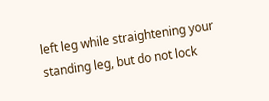left leg while straightening your standing leg, but do not lock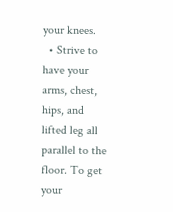your knees.
  • Strive to have your arms, chest, hips, and lifted leg all parallel to the floor. To get your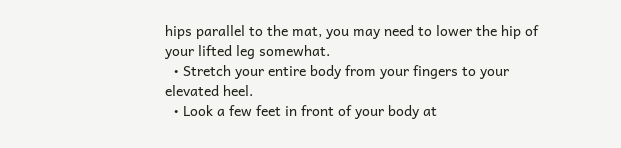hips parallel to the mat, you may need to lower the hip of your lifted leg somewhat.
  • Stretch your entire body from your fingers to your elevated heel.
  • Look a few feet in front of your body at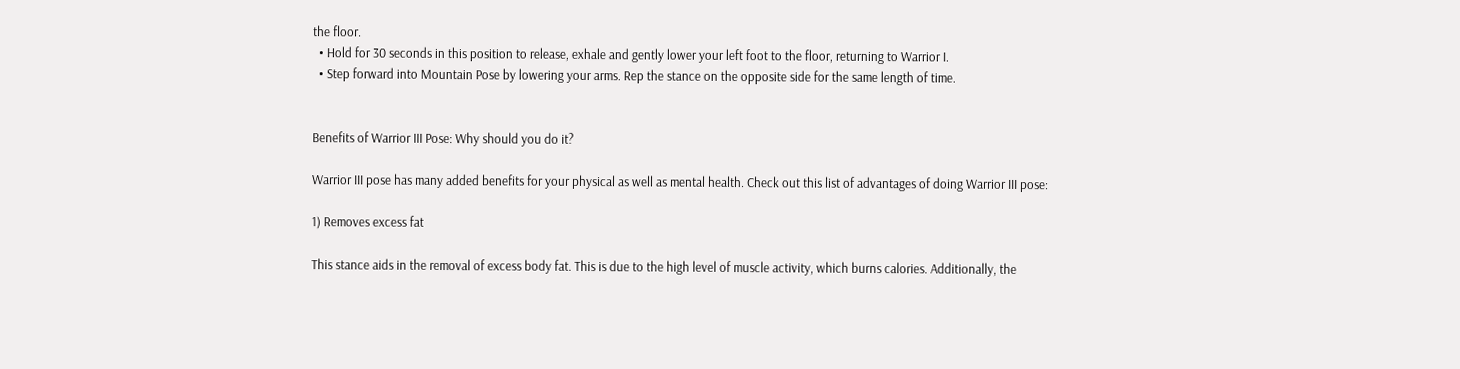the floor.
  • Hold for 30 seconds in this position to release, exhale and gently lower your left foot to the floor, returning to Warrior I.
  • Step forward into Mountain Pose by lowering your arms. Rep the stance on the opposite side for the same length of time.


Benefits of Warrior III Pose: Why should you do it?

Warrior III pose has many added benefits for your physical as well as mental health. Check out this list of advantages of doing Warrior III pose:

1) Removes excess fat

This stance aids in the removal of excess body fat. This is due to the high level of muscle activity, which burns calories. Additionally, the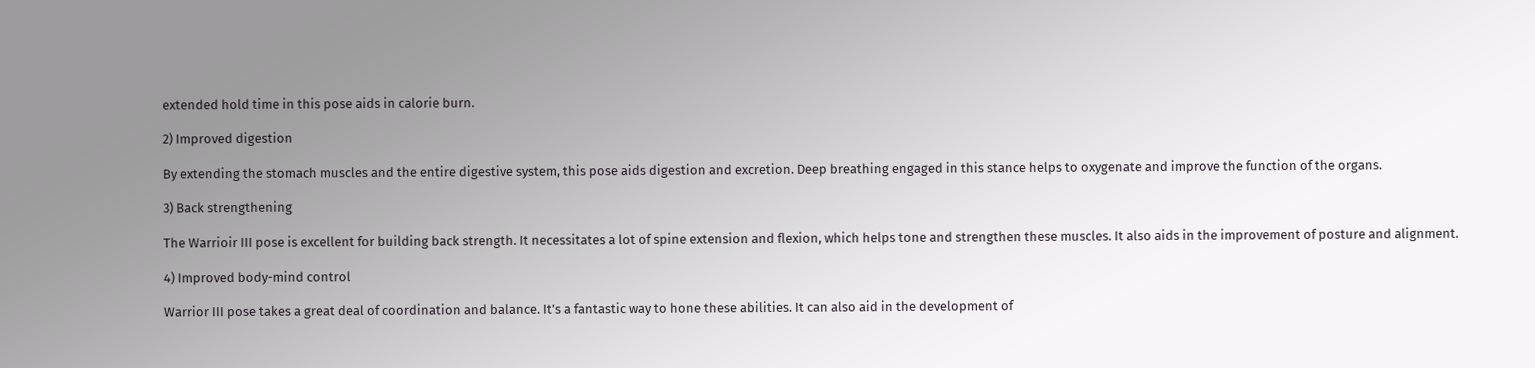extended hold time in this pose aids in calorie burn.

2) Improved digestion

By extending the stomach muscles and the entire digestive system, this pose aids digestion and excretion. Deep breathing engaged in this stance helps to oxygenate and improve the function of the organs.

3) Back strengthening

The Warrioir III pose is excellent for building back strength. It necessitates a lot of spine extension and flexion, which helps tone and strengthen these muscles. It also aids in the improvement of posture and alignment.

4) Improved body-mind control

Warrior III pose takes a great deal of coordination and balance. It’s a fantastic way to hone these abilities. It can also aid in the development of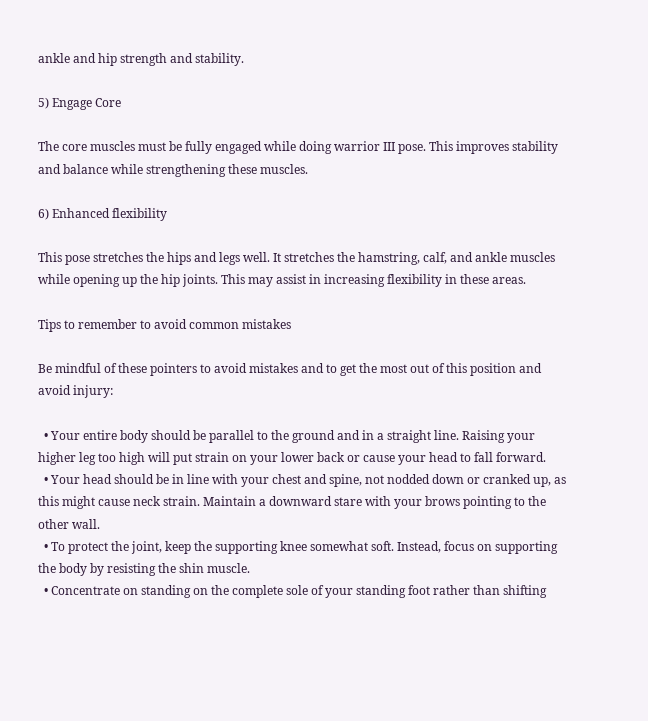ankle and hip strength and stability.

5) Engage Core

The core muscles must be fully engaged while doing warrior III pose. This improves stability and balance while strengthening these muscles.

6) Enhanced flexibility

This pose stretches the hips and legs well. It stretches the hamstring, calf, and ankle muscles while opening up the hip joints. This may assist in increasing flexibility in these areas.

Tips to remember to avoid common mistakes

Be mindful of these pointers to avoid mistakes and to get the most out of this position and avoid injury:

  • Your entire body should be parallel to the ground and in a straight line. Raising your higher leg too high will put strain on your lower back or cause your head to fall forward.
  • Your head should be in line with your chest and spine, not nodded down or cranked up, as this might cause neck strain. Maintain a downward stare with your brows pointing to the other wall.
  • To protect the joint, keep the supporting knee somewhat soft. Instead, focus on supporting the body by resisting the shin muscle.
  • Concentrate on standing on the complete sole of your standing foot rather than shifting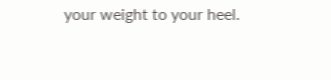your weight to your heel.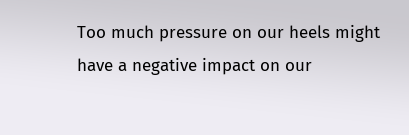Too much pressure on our heels might have a negative impact on our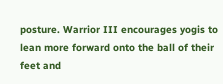posture. Warrior III encourages yogis to lean more forward onto the ball of their feet and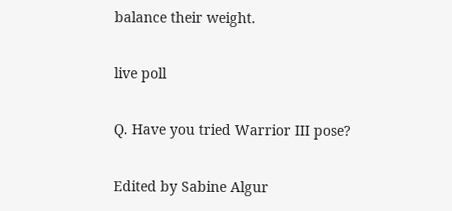balance their weight.

live poll

Q. Have you tried Warrior III pose?

Edited by Sabine Algur